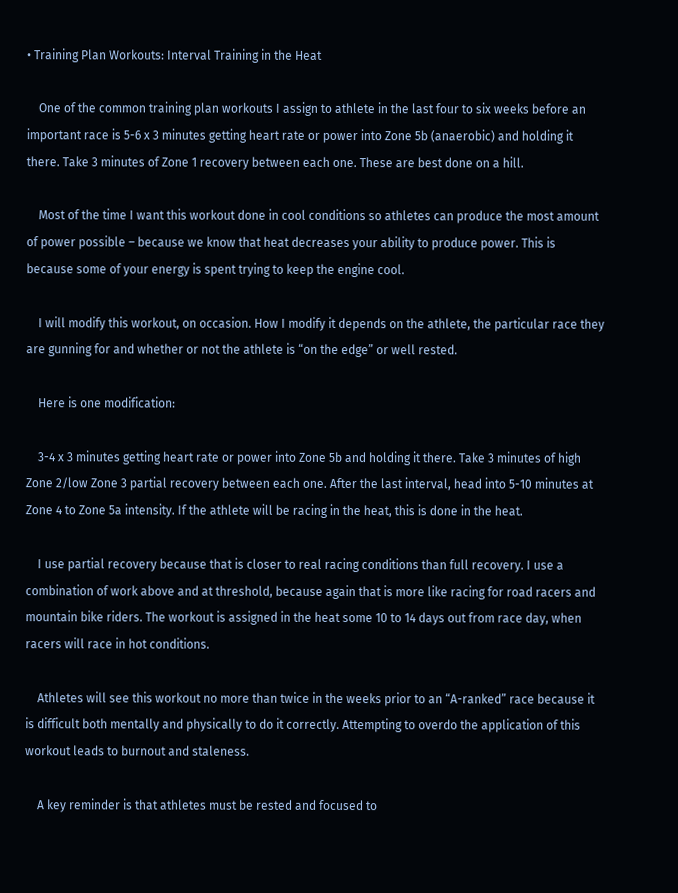• Training Plan Workouts: Interval Training in the Heat

    One of the common training plan workouts I assign to athlete in the last four to six weeks before an important race is 5-6 x 3 minutes getting heart rate or power into Zone 5b (anaerobic) and holding it there. Take 3 minutes of Zone 1 recovery between each one. These are best done on a hill.

    Most of the time I want this workout done in cool conditions so athletes can produce the most amount of power possible – because we know that heat decreases your ability to produce power. This is because some of your energy is spent trying to keep the engine cool.

    I will modify this workout, on occasion. How I modify it depends on the athlete, the particular race they are gunning for and whether or not the athlete is “on the edge” or well rested.

    Here is one modification:

    3-4 x 3 minutes getting heart rate or power into Zone 5b and holding it there. Take 3 minutes of high Zone 2/low Zone 3 partial recovery between each one. After the last interval, head into 5-10 minutes at Zone 4 to Zone 5a intensity. If the athlete will be racing in the heat, this is done in the heat.

    I use partial recovery because that is closer to real racing conditions than full recovery. I use a combination of work above and at threshold, because again that is more like racing for road racers and mountain bike riders. The workout is assigned in the heat some 10 to 14 days out from race day, when racers will race in hot conditions.

    Athletes will see this workout no more than twice in the weeks prior to an “A-ranked” race because it is difficult both mentally and physically to do it correctly. Attempting to overdo the application of this workout leads to burnout and staleness.

    A key reminder is that athletes must be rested and focused to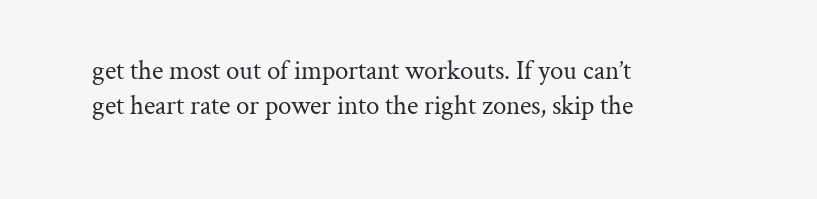get the most out of important workouts. If you can’t get heart rate or power into the right zones, skip the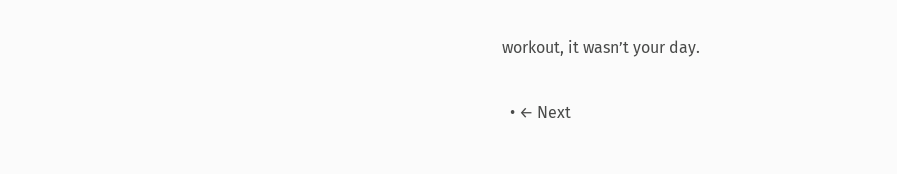workout, it wasn’t your day.

  • ← Next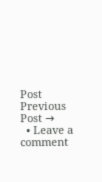Post Previous Post →
  • Leave a comment